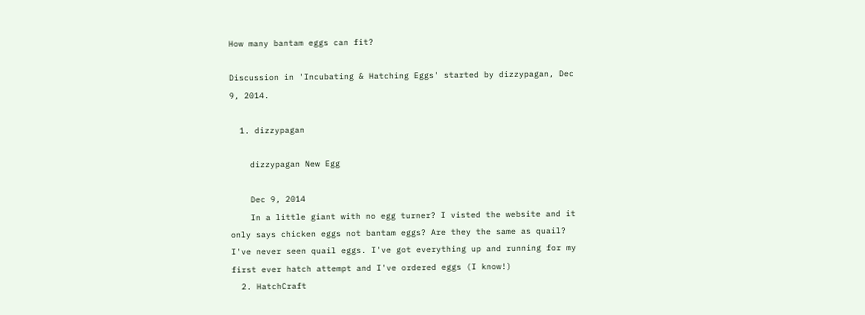How many bantam eggs can fit?

Discussion in 'Incubating & Hatching Eggs' started by dizzypagan, Dec 9, 2014.

  1. dizzypagan

    dizzypagan New Egg

    Dec 9, 2014
    In a little giant with no egg turner? I visted the website and it only says chicken eggs not bantam eggs? Are they the same as quail? I've never seen quail eggs. I've got everything up and running for my first ever hatch attempt and I've ordered eggs (I know!)
  2. HatchCraft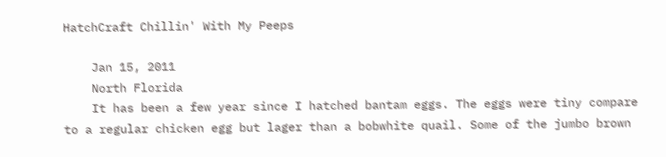HatchCraft Chillin' With My Peeps

    Jan 15, 2011
    North Florida
    It has been a few year since I hatched bantam eggs. The eggs were tiny compare to a regular chicken egg but lager than a bobwhite quail. Some of the jumbo brown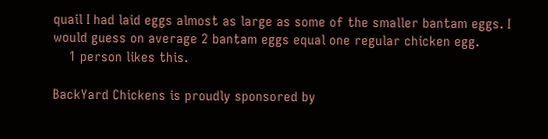quail I had laid eggs almost as large as some of the smaller bantam eggs. I would guess on average 2 bantam eggs equal one regular chicken egg.
    1 person likes this.

BackYard Chickens is proudly sponsored by